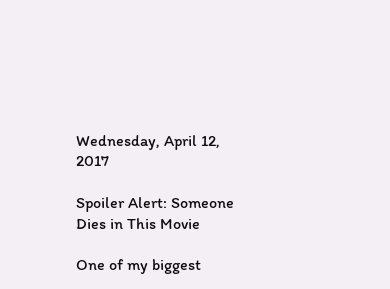Wednesday, April 12, 2017

Spoiler Alert: Someone Dies in This Movie

One of my biggest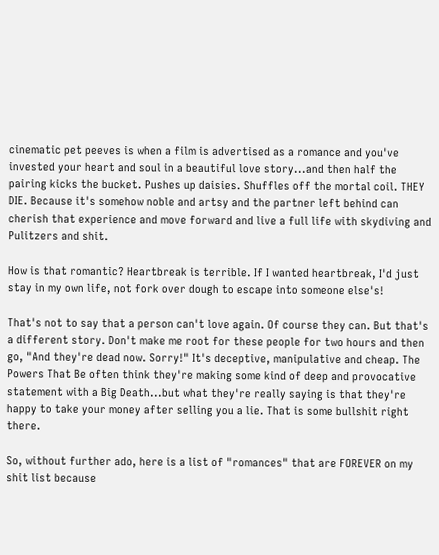cinematic pet peeves is when a film is advertised as a romance and you've invested your heart and soul in a beautiful love story...and then half the pairing kicks the bucket. Pushes up daisies. Shuffles off the mortal coil. THEY DIE. Because it's somehow noble and artsy and the partner left behind can cherish that experience and move forward and live a full life with skydiving and Pulitzers and shit.

How is that romantic? Heartbreak is terrible. If I wanted heartbreak, I'd just stay in my own life, not fork over dough to escape into someone else's!

That's not to say that a person can't love again. Of course they can. But that's a different story. Don't make me root for these people for two hours and then go, "And they're dead now. Sorry!" It's deceptive, manipulative and cheap. The Powers That Be often think they're making some kind of deep and provocative statement with a Big Death...but what they're really saying is that they're happy to take your money after selling you a lie. That is some bullshit right there.

So, without further ado, here is a list of "romances" that are FOREVER on my shit list because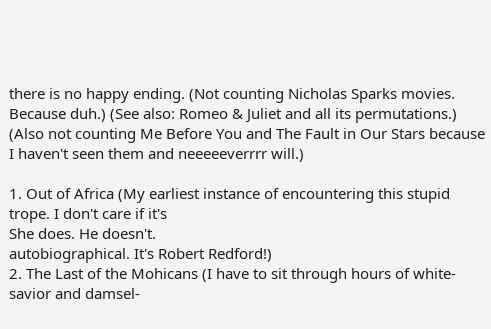there is no happy ending. (Not counting Nicholas Sparks movies. Because duh.) (See also: Romeo & Juliet and all its permutations.) (Also not counting Me Before You and The Fault in Our Stars because I haven't seen them and neeeeeverrrr will.)

1. Out of Africa (My earliest instance of encountering this stupid trope. I don't care if it's
She does. He doesn't.
autobiographical. It's Robert Redford!)
2. The Last of the Mohicans (I have to sit through hours of white-savior and damsel-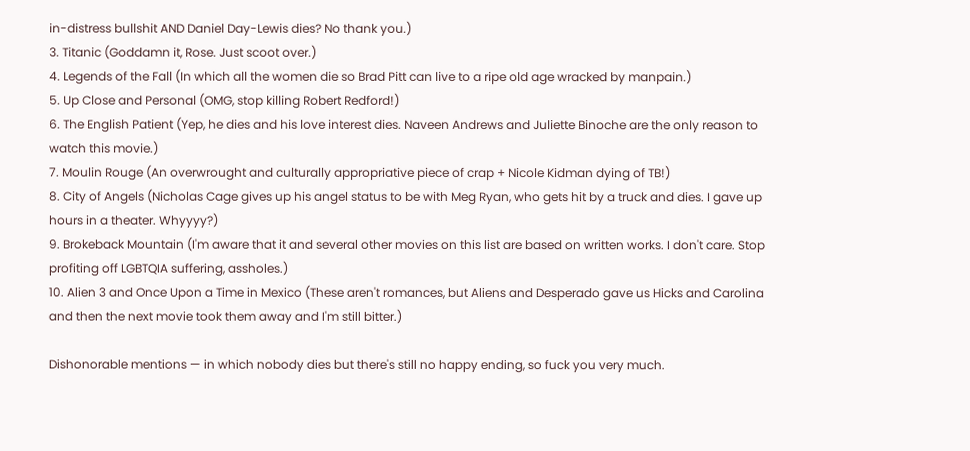in-distress bullshit AND Daniel Day-Lewis dies? No thank you.)
3. Titanic (Goddamn it, Rose. Just scoot over.)
4. Legends of the Fall (In which all the women die so Brad Pitt can live to a ripe old age wracked by manpain.)
5. Up Close and Personal (OMG, stop killing Robert Redford!)
6. The English Patient (Yep, he dies and his love interest dies. Naveen Andrews and Juliette Binoche are the only reason to watch this movie.)
7. Moulin Rouge (An overwrought and culturally appropriative piece of crap + Nicole Kidman dying of TB!)
8. City of Angels (Nicholas Cage gives up his angel status to be with Meg Ryan, who gets hit by a truck and dies. I gave up hours in a theater. Whyyyy?)
9. Brokeback Mountain (I'm aware that it and several other movies on this list are based on written works. I don't care. Stop profiting off LGBTQIA suffering, assholes.)
10. Alien 3 and Once Upon a Time in Mexico (These aren't romances, but Aliens and Desperado gave us Hicks and Carolina and then the next movie took them away and I'm still bitter.)

Dishonorable mentions — in which nobody dies but there's still no happy ending, so fuck you very much.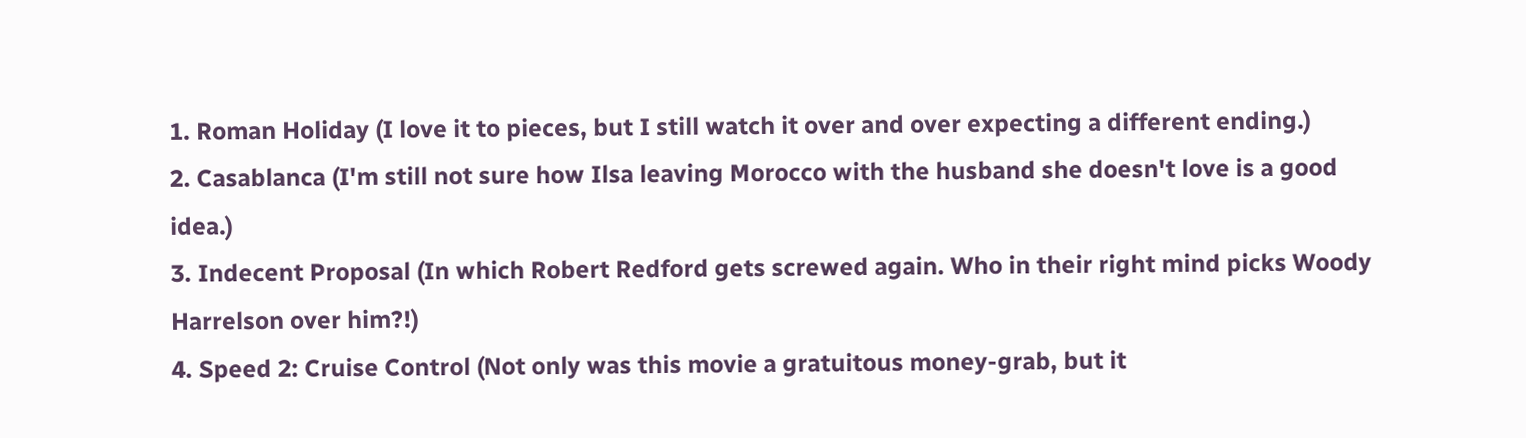1. Roman Holiday (I love it to pieces, but I still watch it over and over expecting a different ending.)
2. Casablanca (I'm still not sure how Ilsa leaving Morocco with the husband she doesn't love is a good idea.)
3. Indecent Proposal (In which Robert Redford gets screwed again. Who in their right mind picks Woody Harrelson over him?!)
4. Speed 2: Cruise Control (Not only was this movie a gratuitous money-grab, but it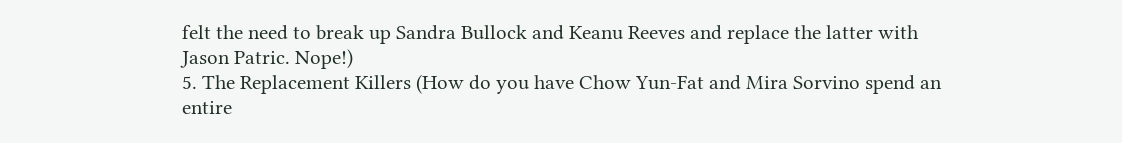felt the need to break up Sandra Bullock and Keanu Reeves and replace the latter with Jason Patric. Nope!)
5. The Replacement Killers (How do you have Chow Yun-Fat and Mira Sorvino spend an entire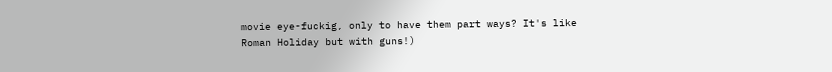movie eye-fuckig, only to have them part ways? It's like Roman Holiday but with guns!)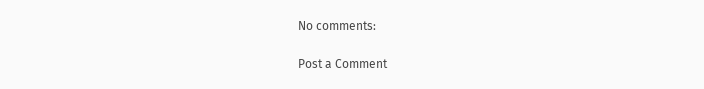No comments:

Post a Comment